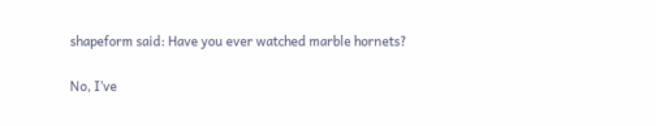shapeform said: Have you ever watched marble hornets?

No, I’ve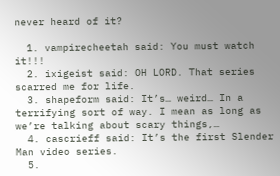never heard of it?

  1. vampirecheetah said: You must watch it!!!
  2. ixigeist said: OH LORD. That series scarred me for life.
  3. shapeform said: It’s… weird… In a terrifying sort of way. I mean as long as we’re talking about scary things,…
  4. cascrieff said: It’s the first Slender Man video series.
  5.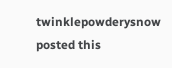twinklepowderysnow posted this